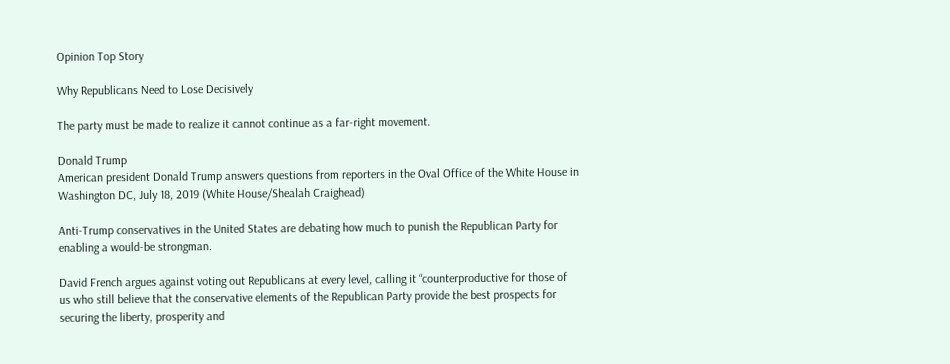Opinion Top Story

Why Republicans Need to Lose Decisively

The party must be made to realize it cannot continue as a far-right movement.

Donald Trump
American president Donald Trump answers questions from reporters in the Oval Office of the White House in Washington DC, July 18, 2019 (White House/Shealah Craighead)

Anti-Trump conservatives in the United States are debating how much to punish the Republican Party for enabling a would-be strongman.

David French argues against voting out Republicans at every level, calling it “counterproductive for those of us who still believe that the conservative elements of the Republican Party provide the best prospects for securing the liberty, prosperity and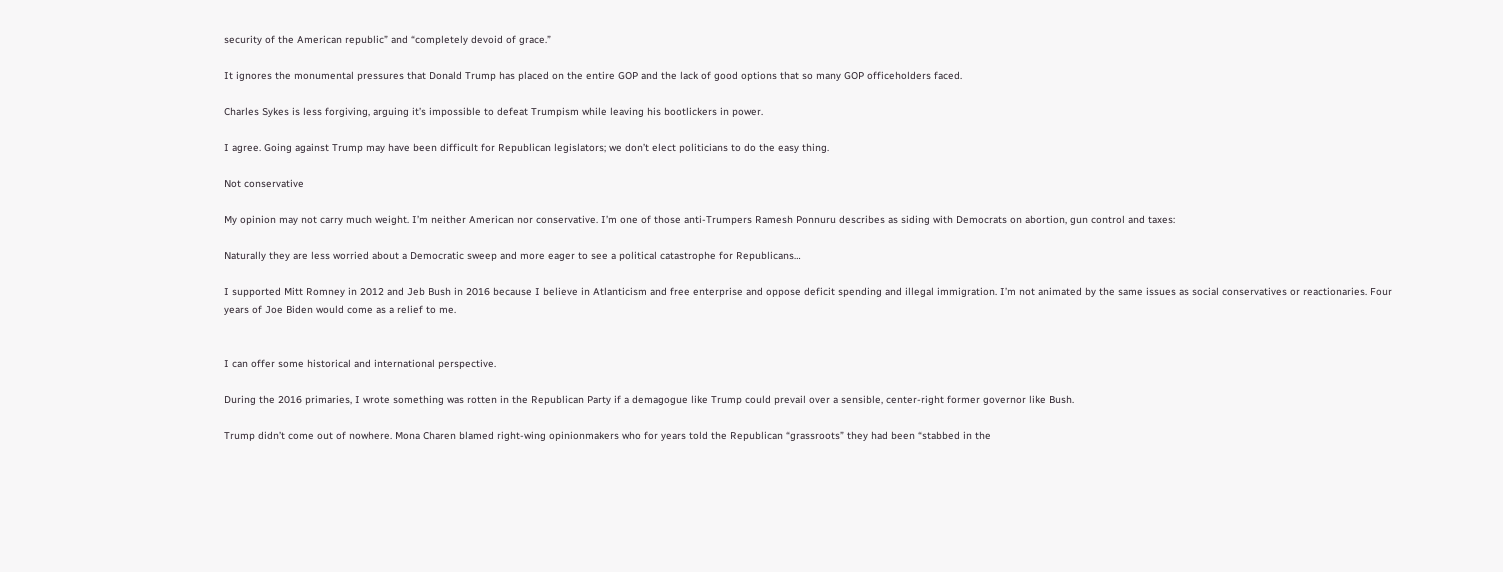security of the American republic” and “completely devoid of grace.”

It ignores the monumental pressures that Donald Trump has placed on the entire GOP and the lack of good options that so many GOP officeholders faced.

Charles Sykes is less forgiving, arguing it’s impossible to defeat Trumpism while leaving his bootlickers in power.

I agree. Going against Trump may have been difficult for Republican legislators; we don’t elect politicians to do the easy thing.

Not conservative

My opinion may not carry much weight. I’m neither American nor conservative. I’m one of those anti-Trumpers Ramesh Ponnuru describes as siding with Democrats on abortion, gun control and taxes:

Naturally they are less worried about a Democratic sweep and more eager to see a political catastrophe for Republicans…

I supported Mitt Romney in 2012 and Jeb Bush in 2016 because I believe in Atlanticism and free enterprise and oppose deficit spending and illegal immigration. I’m not animated by the same issues as social conservatives or reactionaries. Four years of Joe Biden would come as a relief to me.


I can offer some historical and international perspective.

During the 2016 primaries, I wrote something was rotten in the Republican Party if a demagogue like Trump could prevail over a sensible, center-right former governor like Bush.

Trump didn’t come out of nowhere. Mona Charen blamed right-wing opinionmakers who for years told the Republican “grassroots” they had been “stabbed in the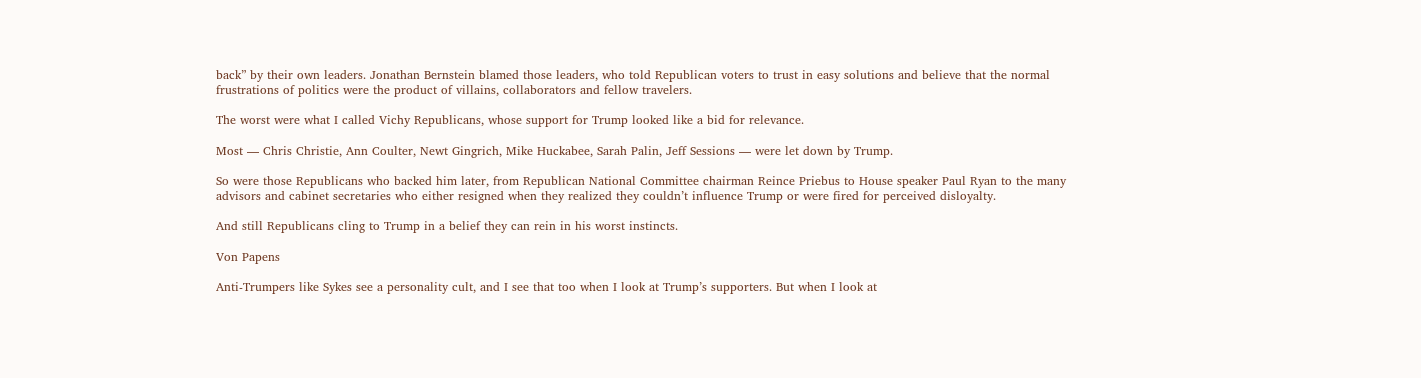back” by their own leaders. Jonathan Bernstein blamed those leaders, who told Republican voters to trust in easy solutions and believe that the normal frustrations of politics were the product of villains, collaborators and fellow travelers.

The worst were what I called Vichy Republicans, whose support for Trump looked like a bid for relevance.

Most — Chris Christie, Ann Coulter, Newt Gingrich, Mike Huckabee, Sarah Palin, Jeff Sessions — were let down by Trump.

So were those Republicans who backed him later, from Republican National Committee chairman Reince Priebus to House speaker Paul Ryan to the many advisors and cabinet secretaries who either resigned when they realized they couldn’t influence Trump or were fired for perceived disloyalty.

And still Republicans cling to Trump in a belief they can rein in his worst instincts.

Von Papens

Anti-Trumpers like Sykes see a personality cult, and I see that too when I look at Trump’s supporters. But when I look at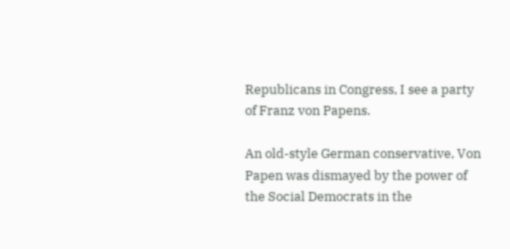Republicans in Congress, I see a party of Franz von Papens.

An old-style German conservative, Von Papen was dismayed by the power of the Social Democrats in the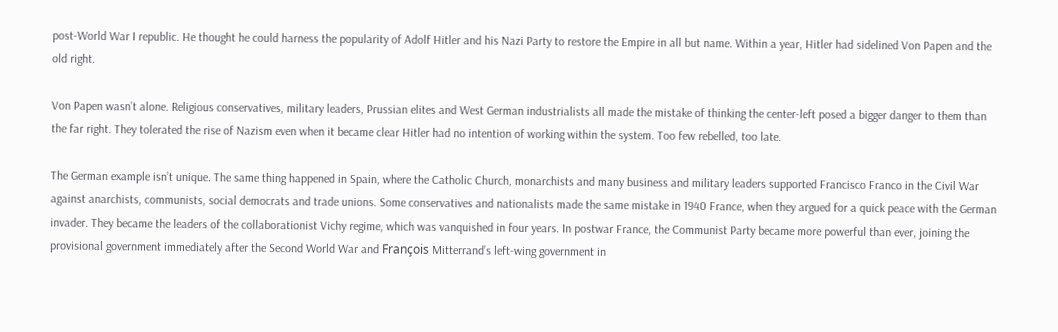post-World War I republic. He thought he could harness the popularity of Adolf Hitler and his Nazi Party to restore the Empire in all but name. Within a year, Hitler had sidelined Von Papen and the old right.

Von Papen wasn’t alone. Religious conservatives, military leaders, Prussian elites and West German industrialists all made the mistake of thinking the center-left posed a bigger danger to them than the far right. They tolerated the rise of Nazism even when it became clear Hitler had no intention of working within the system. Too few rebelled, too late.

The German example isn’t unique. The same thing happened in Spain, where the Catholic Church, monarchists and many business and military leaders supported Francisco Franco in the Civil War against anarchists, communists, social democrats and trade unions. Some conservatives and nationalists made the same mistake in 1940 France, when they argued for a quick peace with the German invader. They became the leaders of the collaborationist Vichy regime, which was vanquished in four years. In postwar France, the Communist Party became more powerful than ever, joining the provisional government immediately after the Second World War and François Mitterrand’s left-wing government in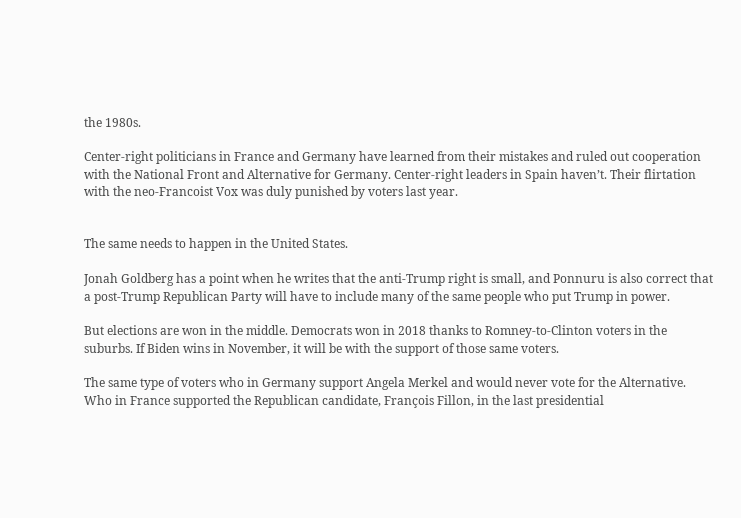the 1980s.

Center-right politicians in France and Germany have learned from their mistakes and ruled out cooperation with the National Front and Alternative for Germany. Center-right leaders in Spain haven’t. Their flirtation with the neo-Francoist Vox was duly punished by voters last year.


The same needs to happen in the United States.

Jonah Goldberg has a point when he writes that the anti-Trump right is small, and Ponnuru is also correct that a post-Trump Republican Party will have to include many of the same people who put Trump in power.

But elections are won in the middle. Democrats won in 2018 thanks to Romney-to-Clinton voters in the suburbs. If Biden wins in November, it will be with the support of those same voters.

The same type of voters who in Germany support Angela Merkel and would never vote for the Alternative. Who in France supported the Republican candidate, François Fillon, in the last presidential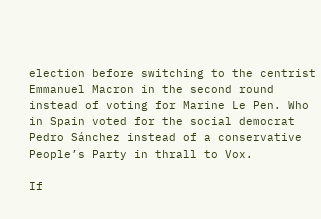election before switching to the centrist Emmanuel Macron in the second round instead of voting for Marine Le Pen. Who in Spain voted for the social democrat Pedro Sánchez instead of a conservative People’s Party in thrall to Vox.

If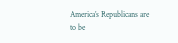America’s Republicans are to be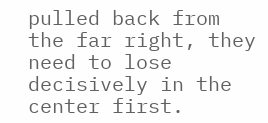pulled back from the far right, they need to lose decisively in the center first.